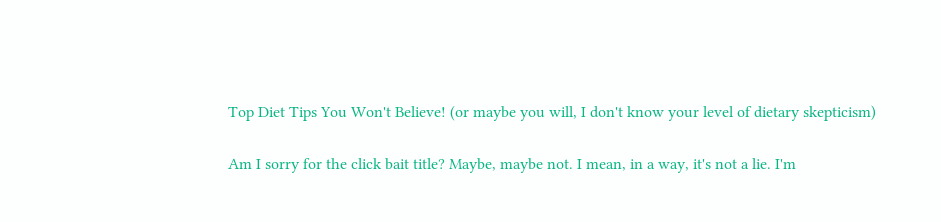Top Diet Tips You Won't Believe! (or maybe you will, I don't know your level of dietary skepticism)

Am I sorry for the click bait title? Maybe, maybe not. I mean, in a way, it's not a lie. I'm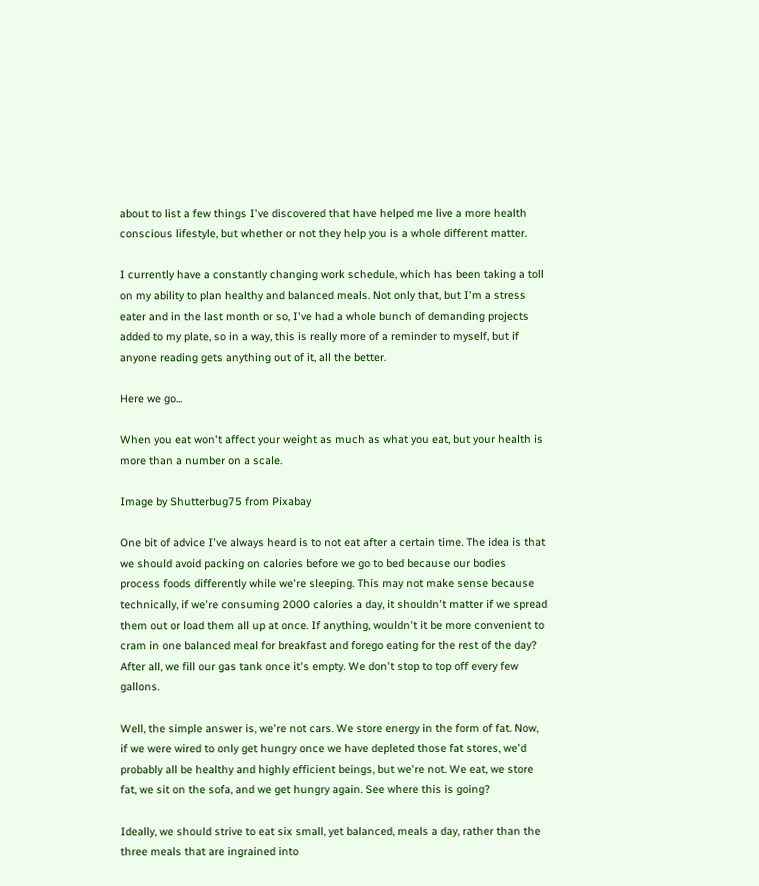about to list a few things I've discovered that have helped me live a more health conscious lifestyle, but whether or not they help you is a whole different matter.

I currently have a constantly changing work schedule, which has been taking a toll on my ability to plan healthy and balanced meals. Not only that, but I'm a stress eater and in the last month or so, I've had a whole bunch of demanding projects added to my plate, so in a way, this is really more of a reminder to myself, but if anyone reading gets anything out of it, all the better.

Here we go...

When you eat won't affect your weight as much as what you eat, but your health is more than a number on a scale.

Image by Shutterbug75 from Pixabay

One bit of advice I've always heard is to not eat after a certain time. The idea is that we should avoid packing on calories before we go to bed because our bodies process foods differently while we're sleeping. This may not make sense because technically, if we're consuming 2000 calories a day, it shouldn't matter if we spread them out or load them all up at once. If anything, wouldn't it be more convenient to cram in one balanced meal for breakfast and forego eating for the rest of the day? After all, we fill our gas tank once it's empty. We don't stop to top off every few gallons.

Well, the simple answer is, we're not cars. We store energy in the form of fat. Now, if we were wired to only get hungry once we have depleted those fat stores, we'd probably all be healthy and highly efficient beings, but we're not. We eat, we store fat, we sit on the sofa, and we get hungry again. See where this is going?

Ideally, we should strive to eat six small, yet balanced, meals a day, rather than the three meals that are ingrained into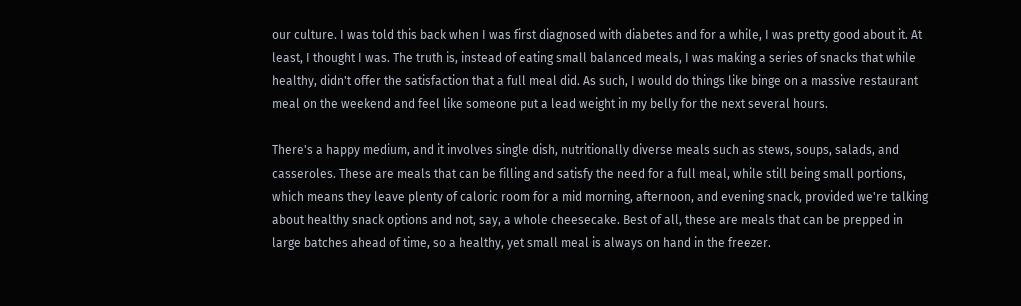our culture. I was told this back when I was first diagnosed with diabetes and for a while, I was pretty good about it. At least, I thought I was. The truth is, instead of eating small balanced meals, I was making a series of snacks that while healthy, didn't offer the satisfaction that a full meal did. As such, I would do things like binge on a massive restaurant meal on the weekend and feel like someone put a lead weight in my belly for the next several hours.

There's a happy medium, and it involves single dish, nutritionally diverse meals such as stews, soups, salads, and casseroles. These are meals that can be filling and satisfy the need for a full meal, while still being small portions, which means they leave plenty of caloric room for a mid morning, afternoon, and evening snack, provided we're talking about healthy snack options and not, say, a whole cheesecake. Best of all, these are meals that can be prepped in large batches ahead of time, so a healthy, yet small meal is always on hand in the freezer.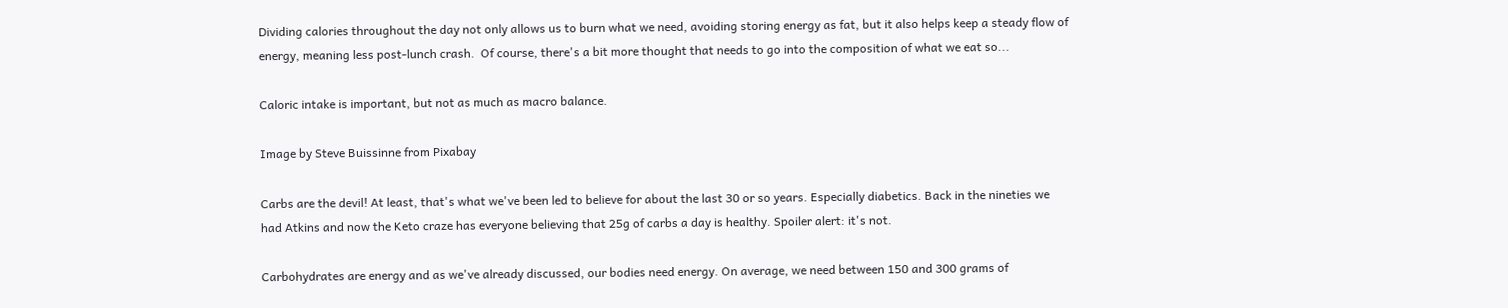Dividing calories throughout the day not only allows us to burn what we need, avoiding storing energy as fat, but it also helps keep a steady flow of energy, meaning less post-lunch crash.  Of course, there's a bit more thought that needs to go into the composition of what we eat so...

Caloric intake is important, but not as much as macro balance.

Image by Steve Buissinne from Pixabay

Carbs are the devil! At least, that's what we've been led to believe for about the last 30 or so years. Especially diabetics. Back in the nineties we had Atkins and now the Keto craze has everyone believing that 25g of carbs a day is healthy. Spoiler alert: it's not.

Carbohydrates are energy and as we've already discussed, our bodies need energy. On average, we need between 150 and 300 grams of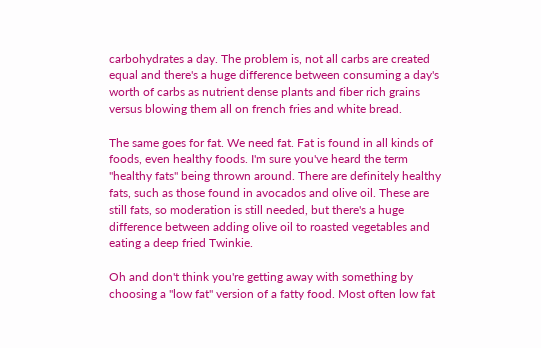carbohydrates a day. The problem is, not all carbs are created equal and there's a huge difference between consuming a day's worth of carbs as nutrient dense plants and fiber rich grains versus blowing them all on french fries and white bread.

The same goes for fat. We need fat. Fat is found in all kinds of foods, even healthy foods. I'm sure you've heard the term "healthy fats" being thrown around. There are definitely healthy fats, such as those found in avocados and olive oil. These are still fats, so moderation is still needed, but there's a huge difference between adding olive oil to roasted vegetables and eating a deep fried Twinkie.

Oh and don't think you're getting away with something by choosing a "low fat" version of a fatty food. Most often low fat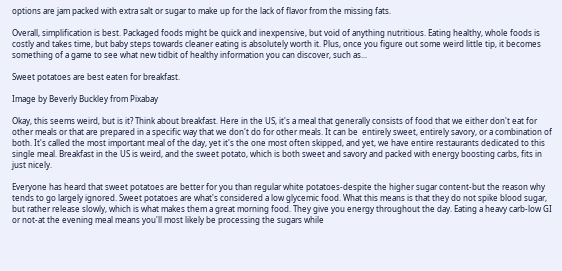options are jam packed with extra salt or sugar to make up for the lack of flavor from the missing fats.

Overall, simplification is best. Packaged foods might be quick and inexpensive, but void of anything nutritious. Eating healthy, whole foods is costly and takes time, but baby steps towards cleaner eating is absolutely worth it. Plus, once you figure out some weird little tip, it becomes something of a game to see what new tidbit of healthy information you can discover, such as...

Sweet potatoes are best eaten for breakfast.

Image by Beverly Buckley from Pixabay

Okay, this seems weird, but is it? Think about breakfast. Here in the US, it's a meal that generally consists of food that we either don't eat for other meals or that are prepared in a specific way that we don't do for other meals. It can be  entirely sweet, entirely savory, or a combination of both. It's called the most important meal of the day, yet it's the one most often skipped, and yet, we have entire restaurants dedicated to this single meal. Breakfast in the US is weird, and the sweet potato, which is both sweet and savory and packed with energy boosting carbs, fits in just nicely.

Everyone has heard that sweet potatoes are better for you than regular white potatoes-despite the higher sugar content-but the reason why tends to go largely ignored. Sweet potatoes are what's considered a low glycemic food. What this means is that they do not spike blood sugar, but rather release slowly, which is what makes them a great morning food. They give you energy throughout the day. Eating a heavy carb-low GI or not-at the evening meal means you'll most likely be processing the sugars while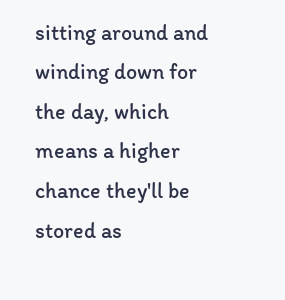sitting around and winding down for the day, which means a higher chance they'll be stored as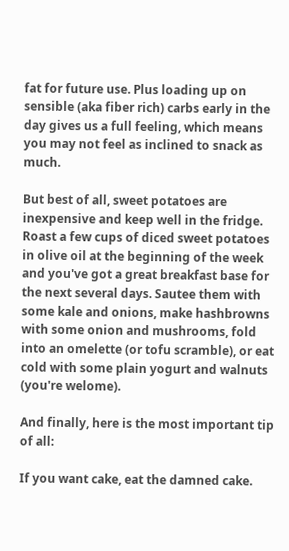fat for future use. Plus loading up on sensible (aka fiber rich) carbs early in the day gives us a full feeling, which means you may not feel as inclined to snack as much.

But best of all, sweet potatoes are inexpensive and keep well in the fridge. Roast a few cups of diced sweet potatoes in olive oil at the beginning of the week and you've got a great breakfast base for the next several days. Sautee them with some kale and onions, make hashbrowns with some onion and mushrooms, fold into an omelette (or tofu scramble), or eat cold with some plain yogurt and walnuts (you're welome).

And finally, here is the most important tip of all:

If you want cake, eat the damned cake.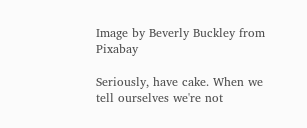Image by Beverly Buckley from Pixabay

Seriously, have cake. When we tell ourselves we're not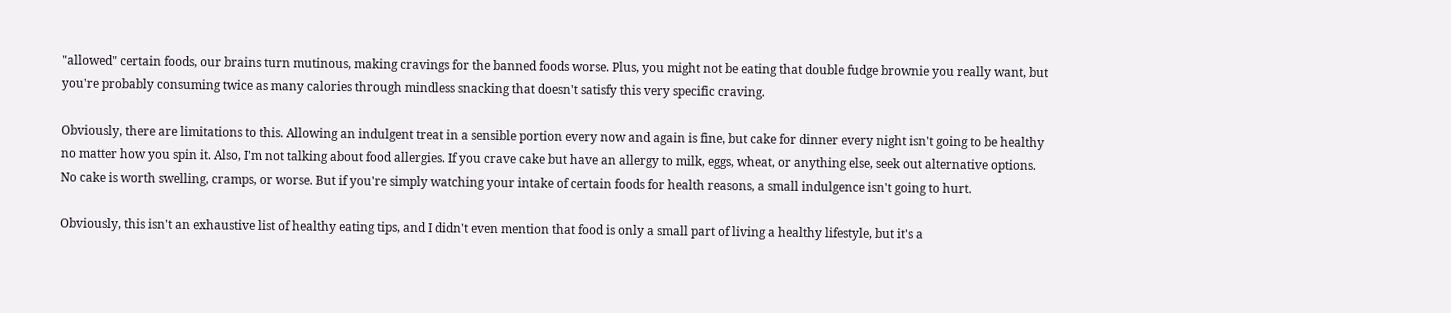"allowed" certain foods, our brains turn mutinous, making cravings for the banned foods worse. Plus, you might not be eating that double fudge brownie you really want, but you're probably consuming twice as many calories through mindless snacking that doesn't satisfy this very specific craving.

Obviously, there are limitations to this. Allowing an indulgent treat in a sensible portion every now and again is fine, but cake for dinner every night isn't going to be healthy no matter how you spin it. Also, I'm not talking about food allergies. If you crave cake but have an allergy to milk, eggs, wheat, or anything else, seek out alternative options. No cake is worth swelling, cramps, or worse. But if you're simply watching your intake of certain foods for health reasons, a small indulgence isn't going to hurt.

Obviously, this isn't an exhaustive list of healthy eating tips, and I didn't even mention that food is only a small part of living a healthy lifestyle, but it's a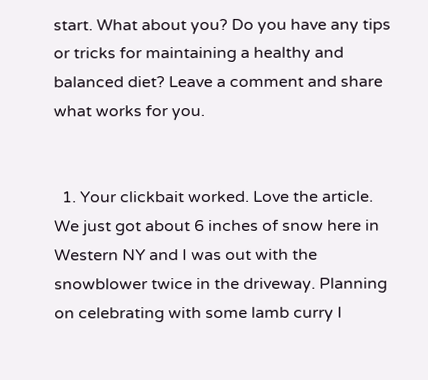start. What about you? Do you have any tips or tricks for maintaining a healthy and balanced diet? Leave a comment and share what works for you.


  1. Your clickbait worked. Love the article. We just got about 6 inches of snow here in Western NY and I was out with the snowblower twice in the driveway. Planning on celebrating with some lamb curry I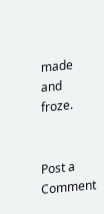made and froze.


Post a Comment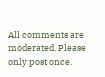All comments are moderated. Please only post once.